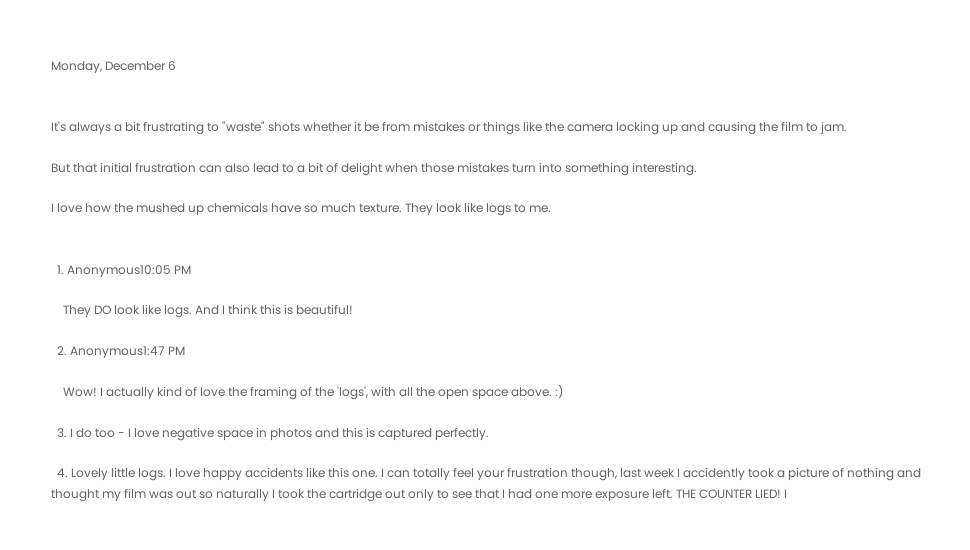Monday, December 6


It's always a bit frustrating to "waste" shots whether it be from mistakes or things like the camera locking up and causing the film to jam.

But that initial frustration can also lead to a bit of delight when those mistakes turn into something interesting.

I love how the mushed up chemicals have so much texture. They look like logs to me.


  1. Anonymous10:05 PM

    They DO look like logs. And I think this is beautiful!

  2. Anonymous1:47 PM

    Wow! I actually kind of love the framing of the 'logs', with all the open space above. :)

  3. I do too - I love negative space in photos and this is captured perfectly.

  4. Lovely little logs. I love happy accidents like this one. I can totally feel your frustration though, last week I accidently took a picture of nothing and thought my film was out so naturally I took the cartridge out only to see that I had one more exposure left. THE COUNTER LIED! I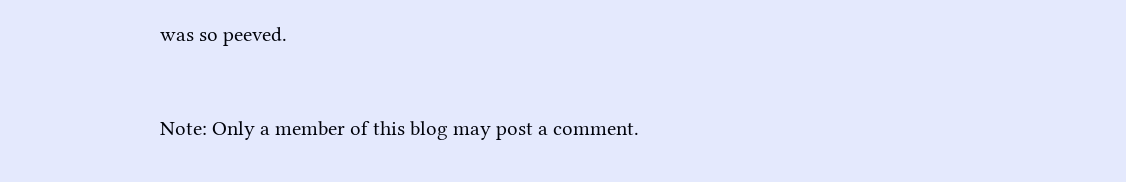was so peeved.


Note: Only a member of this blog may post a comment.